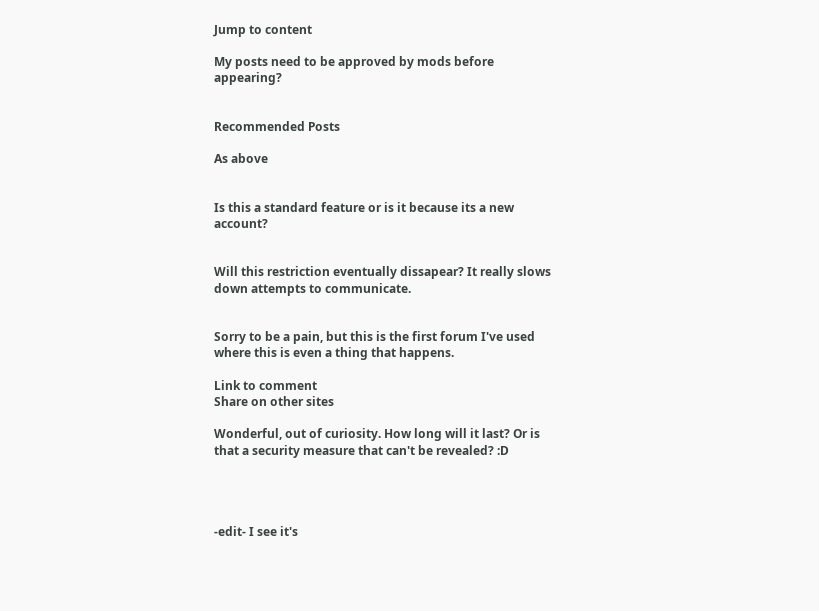Jump to content

My posts need to be approved by mods before appearing?


Recommended Posts

As above


Is this a standard feature or is it because its a new account?


Will this restriction eventually dissapear? It really slows down attempts to communicate.


Sorry to be a pain, but this is the first forum I've used where this is even a thing that happens.

Link to comment
Share on other sites

Wonderful, out of curiosity. How long will it last? Or is that a security measure that can't be revealed? :D




-edit- I see it's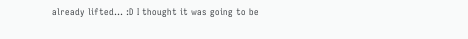already lifted... :D I thought it was going to be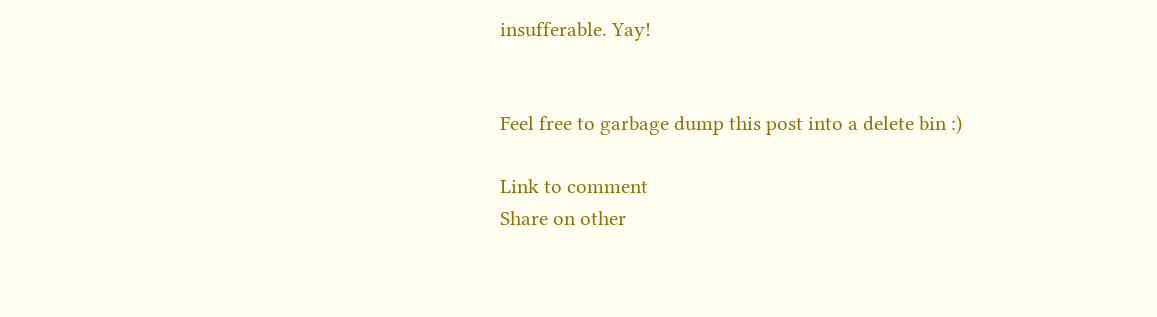insufferable. Yay!


Feel free to garbage dump this post into a delete bin :)

Link to comment
Share on other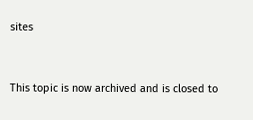sites


This topic is now archived and is closed to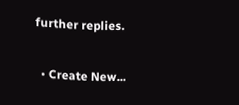further replies.

  • Create New...